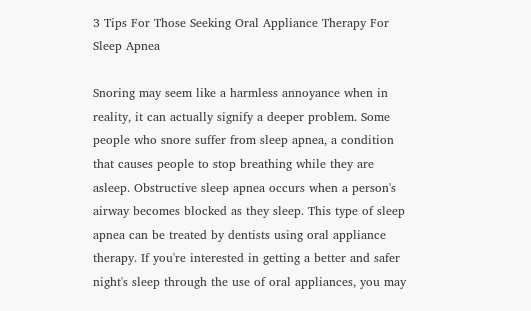3 Tips For Those Seeking Oral Appliance Therapy For Sleep Apnea

Snoring may seem like a harmless annoyance when in reality, it can actually signify a deeper problem. Some people who snore suffer from sleep apnea, a condition that causes people to stop breathing while they are asleep. Obstructive sleep apnea occurs when a person's airway becomes blocked as they sleep. This type of sleep apnea can be treated by dentists using oral appliance therapy. If you're interested in getting a better and safer night's sleep through the use of oral appliances, you may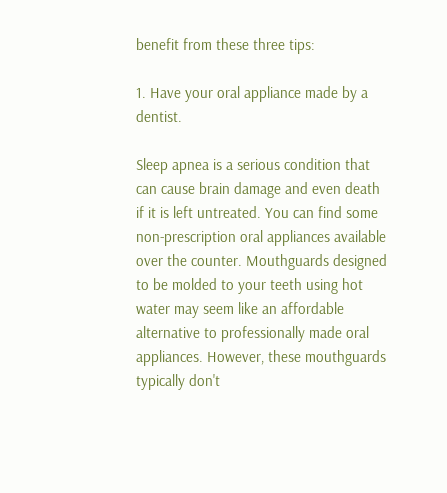benefit from these three tips:

1. Have your oral appliance made by a dentist.

Sleep apnea is a serious condition that can cause brain damage and even death if it is left untreated. You can find some non-prescription oral appliances available over the counter. Mouthguards designed to be molded to your teeth using hot water may seem like an affordable alternative to professionally made oral appliances. However, these mouthguards typically don't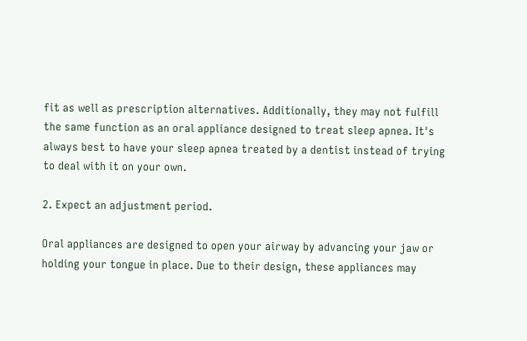fit as well as prescription alternatives. Additionally, they may not fulfill the same function as an oral appliance designed to treat sleep apnea. It's always best to have your sleep apnea treated by a dentist instead of trying to deal with it on your own.

2. Expect an adjustment period.

Oral appliances are designed to open your airway by advancing your jaw or holding your tongue in place. Due to their design, these appliances may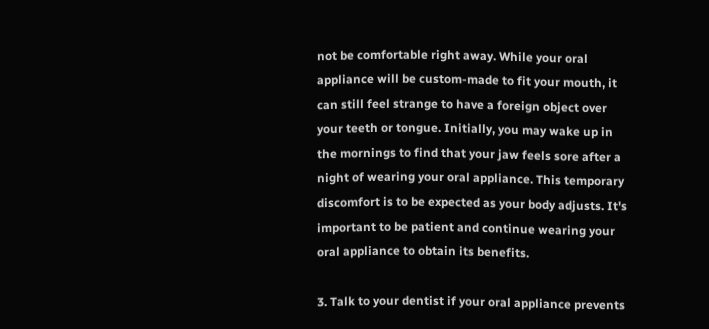not be comfortable right away. While your oral appliance will be custom-made to fit your mouth, it can still feel strange to have a foreign object over your teeth or tongue. Initially, you may wake up in the mornings to find that your jaw feels sore after a night of wearing your oral appliance. This temporary discomfort is to be expected as your body adjusts. It's important to be patient and continue wearing your oral appliance to obtain its benefits.

3. Talk to your dentist if your oral appliance prevents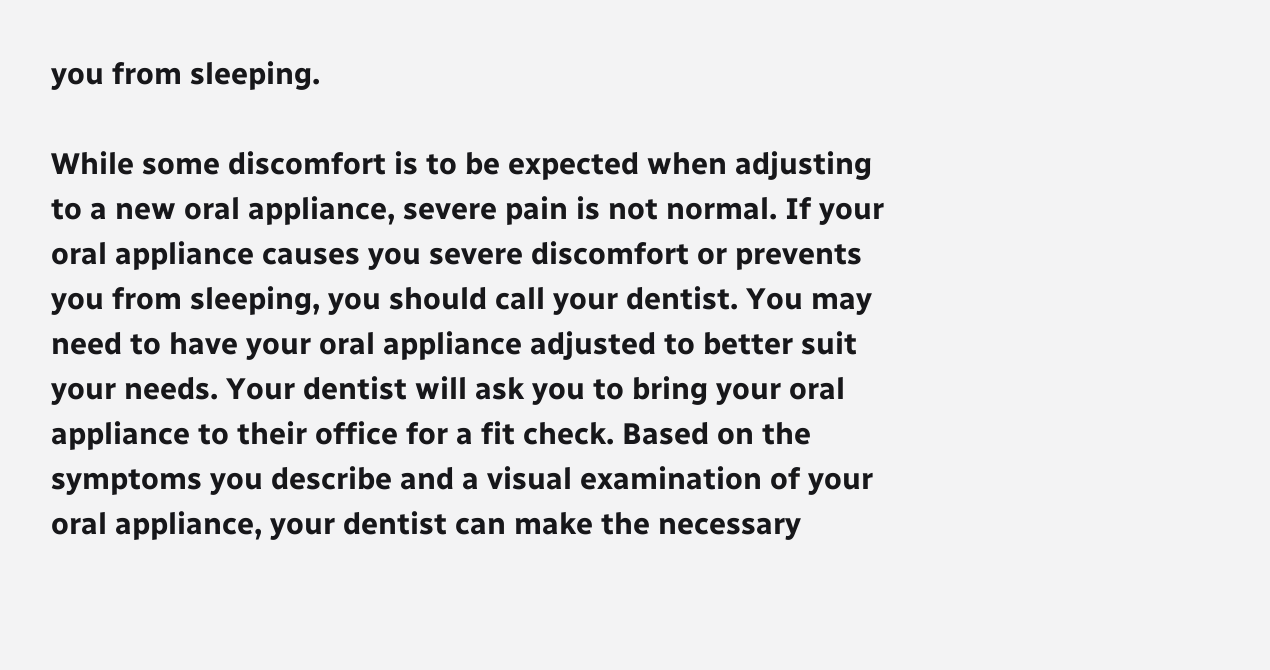you from sleeping.

While some discomfort is to be expected when adjusting to a new oral appliance, severe pain is not normal. If your oral appliance causes you severe discomfort or prevents you from sleeping, you should call your dentist. You may need to have your oral appliance adjusted to better suit your needs. Your dentist will ask you to bring your oral appliance to their office for a fit check. Based on the symptoms you describe and a visual examination of your oral appliance, your dentist can make the necessary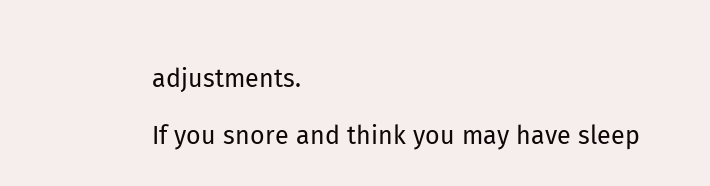adjustments.

If you snore and think you may have sleep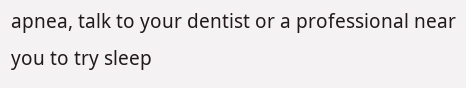apnea, talk to your dentist or a professional near you to try sleep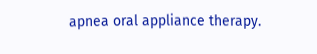apnea oral appliance therapy.